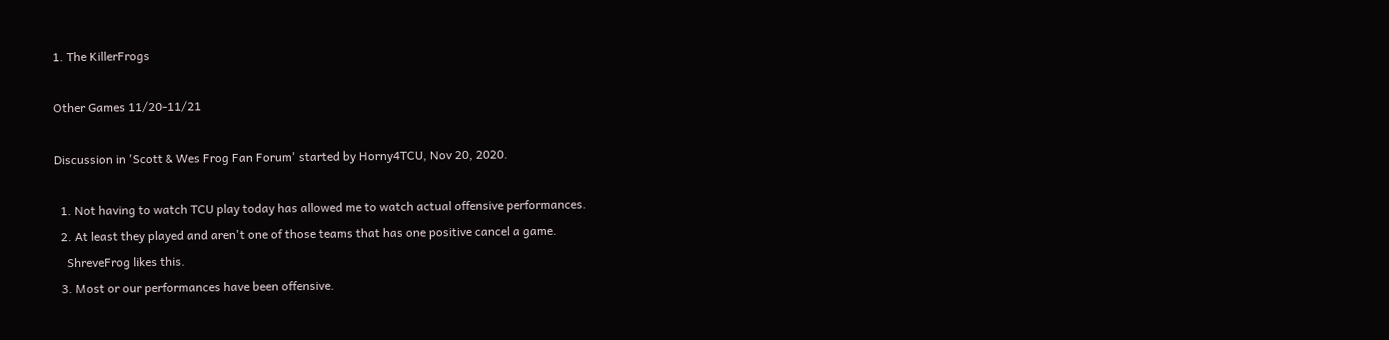1. The KillerFrogs

Other Games 11/20-11/21

Discussion in 'Scott & Wes Frog Fan Forum' started by Horny4TCU, Nov 20, 2020.

  1. Not having to watch TCU play today has allowed me to watch actual offensive performances.
  2. At least they played and aren't one of those teams that has one positive cancel a game.
    ShreveFrog likes this.
  3. Most or our performances have been offensive.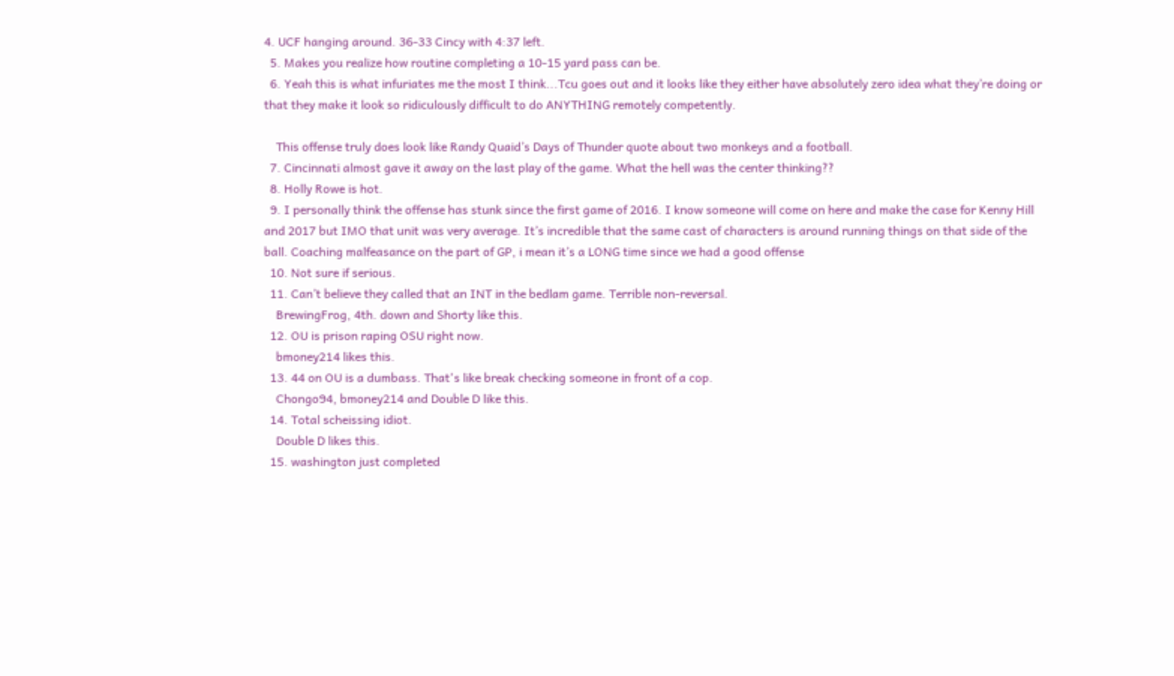4. UCF hanging around. 36-33 Cincy with 4:37 left.
  5. Makes you realize how routine completing a 10-15 yard pass can be.
  6. Yeah this is what infuriates me the most I think...Tcu goes out and it looks like they either have absolutely zero idea what they’re doing or that they make it look so ridiculously difficult to do ANYTHING remotely competently.

    This offense truly does look like Randy Quaid’s Days of Thunder quote about two monkeys and a football.
  7. Cincinnati almost gave it away on the last play of the game. What the hell was the center thinking??
  8. Holly Rowe is hot.
  9. I personally think the offense has stunk since the first game of 2016. I know someone will come on here and make the case for Kenny Hill and 2017 but IMO that unit was very average. It’s incredible that the same cast of characters is around running things on that side of the ball. Coaching malfeasance on the part of GP, i mean it’s a LONG time since we had a good offense
  10. Not sure if serious.
  11. Can’t believe they called that an INT in the bedlam game. Terrible non-reversal.
    BrewingFrog, 4th. down and Shorty like this.
  12. OU is prison raping OSU right now.
    bmoney214 likes this.
  13. 44 on OU is a dumbass. That's like break checking someone in front of a cop.
    Chongo94, bmoney214 and Double D like this.
  14. Total scheissing idiot.
    Double D likes this.
  15. washington just completed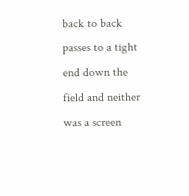back to back passes to a tight end down the field and neither was a screen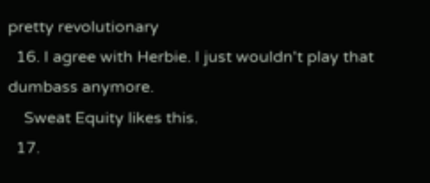pretty revolutionary
  16. I agree with Herbie. I just wouldn't play that dumbass anymore.
    Sweat Equity likes this.
  17.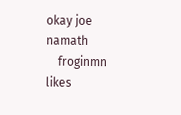okay joe namath
    froginmn likes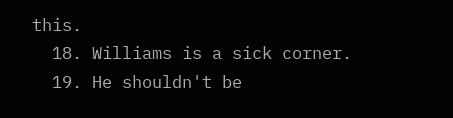this.
  18. Williams is a sick corner.
  19. He shouldn't be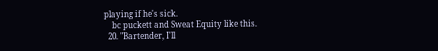playing if he's sick.
    bc puckett and Sweat Equity like this.
  20. "Bartender, I'll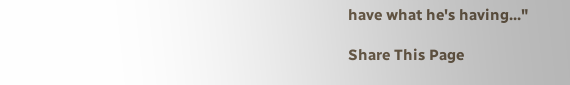have what he's having..."

Share This Page